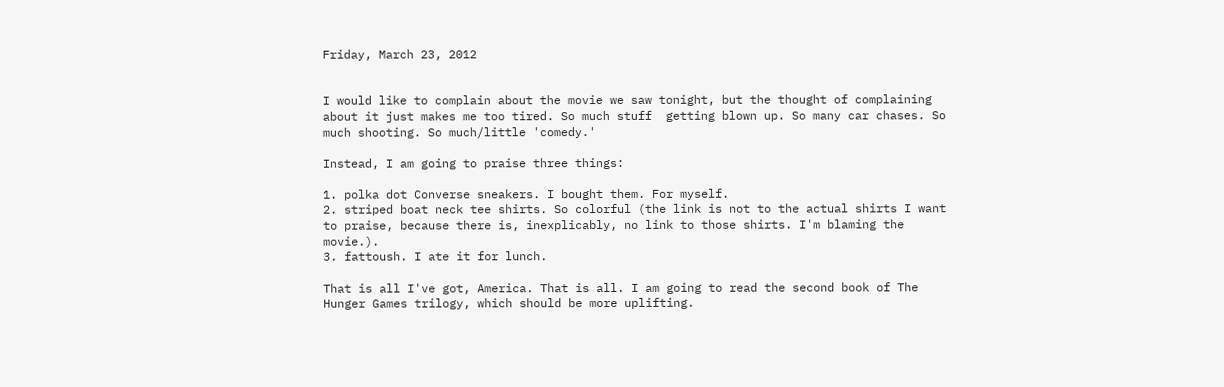Friday, March 23, 2012


I would like to complain about the movie we saw tonight, but the thought of complaining about it just makes me too tired. So much stuff  getting blown up. So many car chases. So much shooting. So much/little 'comedy.'

Instead, I am going to praise three things:

1. polka dot Converse sneakers. I bought them. For myself.
2. striped boat neck tee shirts. So colorful (the link is not to the actual shirts I want to praise, because there is, inexplicably, no link to those shirts. I'm blaming the movie.).
3. fattoush. I ate it for lunch.

That is all I've got, America. That is all. I am going to read the second book of The Hunger Games trilogy, which should be more uplifting.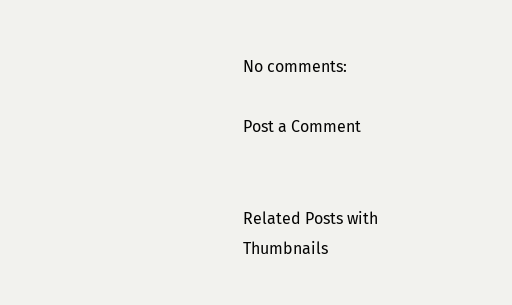No comments:

Post a Comment


Related Posts with Thumbnails